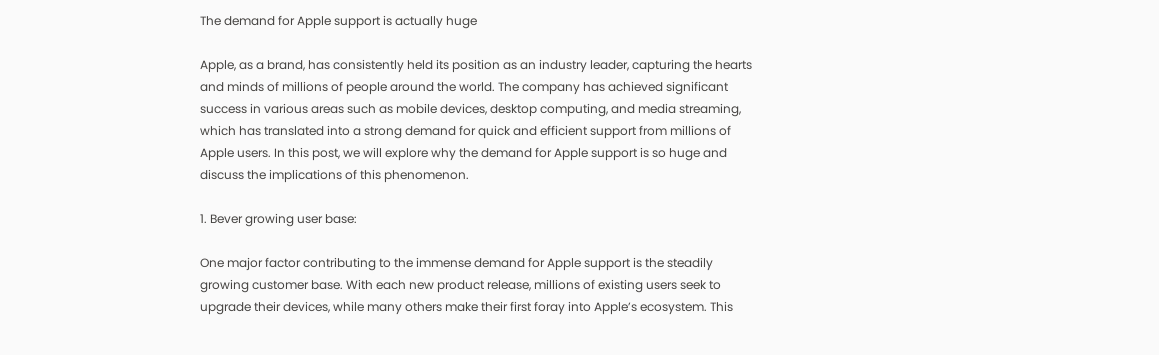The demand for Apple support is actually huge

Apple, as a brand, has consistently held its position as an industry leader, capturing the hearts and minds of millions of people around the world. The company has achieved significant success in various areas such as mobile devices, desktop computing, and media streaming, which has translated into a strong demand for quick and efficient support from millions of Apple users. In this post, we will explore why the demand for Apple support is so huge and discuss the implications of this phenomenon.

1. Bever growing user base:

One major factor contributing to the immense demand for Apple support is the steadily growing customer base. With each new product release, millions of existing users seek to upgrade their devices, while many others make their first foray into Apple’s ecosystem. This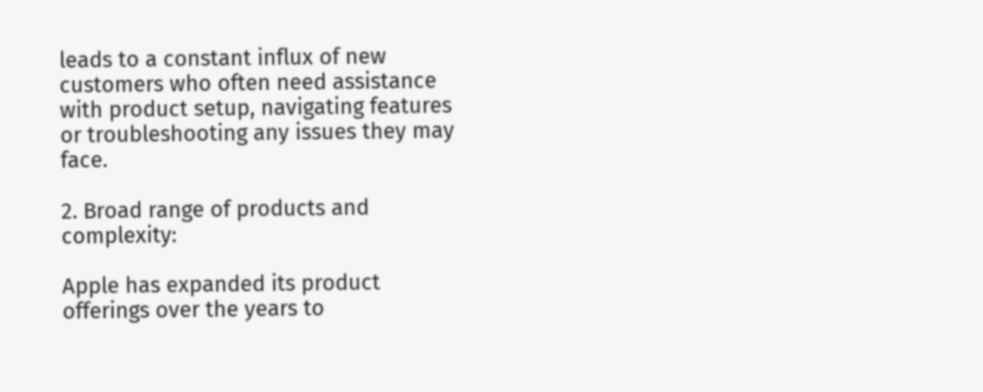leads to a constant influx of new customers who often need assistance with product setup, navigating features or troubleshooting any issues they may face.

2. Broad range of products and complexity:

Apple has expanded its product offerings over the years to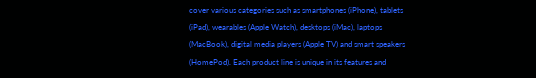cover various categories such as smartphones (iPhone), tablets (iPad), wearables (Apple Watch), desktops (iMac), laptops (MacBook), digital media players (Apple TV) and smart speakers (HomePod). Each product line is unique in its features and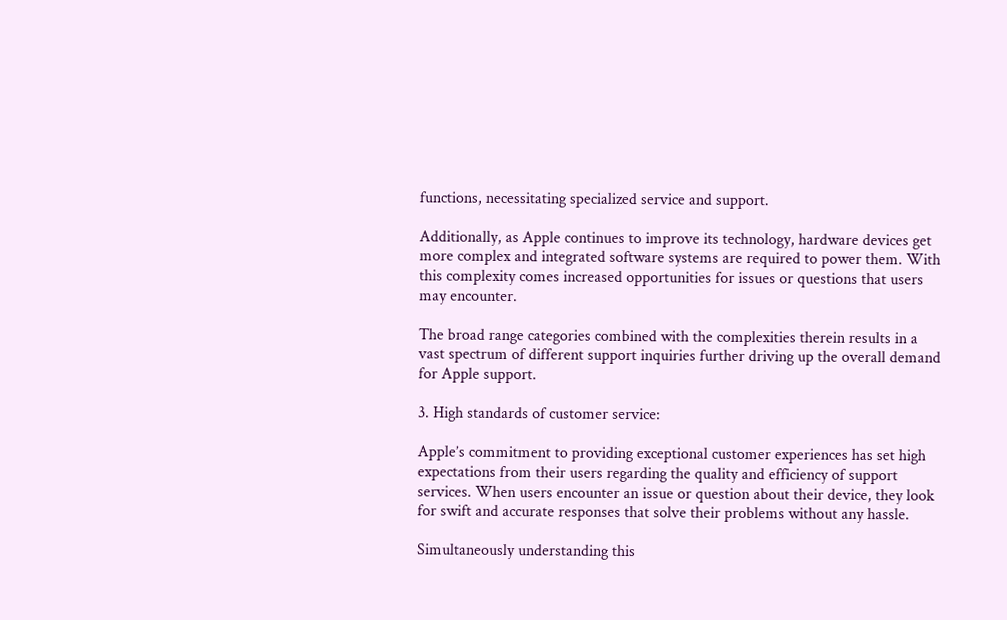functions, necessitating specialized service and support.

Additionally, as Apple continues to improve its technology, hardware devices get more complex and integrated software systems are required to power them. With this complexity comes increased opportunities for issues or questions that users may encounter.

The broad range categories combined with the complexities therein results in a vast spectrum of different support inquiries further driving up the overall demand for Apple support.

3. High standards of customer service:

Apple’s commitment to providing exceptional customer experiences has set high expectations from their users regarding the quality and efficiency of support services. When users encounter an issue or question about their device, they look for swift and accurate responses that solve their problems without any hassle.

Simultaneously understanding this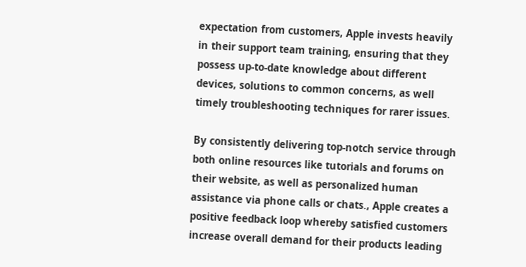expectation from customers, Apple invests heavily in their support team training, ensuring that they possess up-to-date knowledge about different devices, solutions to common concerns, as well timely troubleshooting techniques for rarer issues.

By consistently delivering top-notch service through both online resources like tutorials and forums on their website, as well as personalized human assistance via phone calls or chats., Apple creates a positive feedback loop whereby satisfied customers increase overall demand for their products leading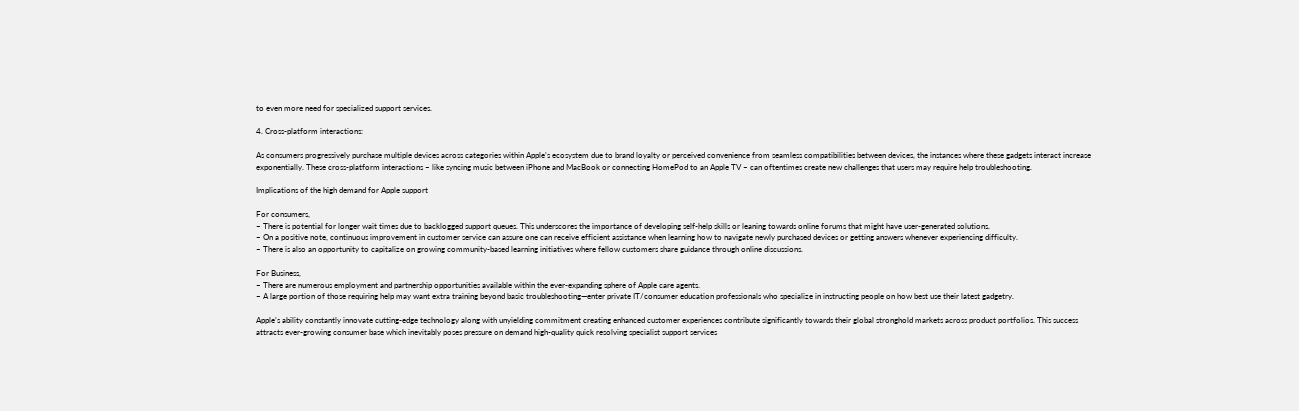to even more need for specialized support services.

4. Cross-platform interactions:

As consumers progressively purchase multiple devices across categories within Apple’s ecosystem due to brand loyalty or perceived convenience from seamless compatibilities between devices, the instances where these gadgets interact increase exponentially. These cross-platform interactions – like syncing music between iPhone and MacBook or connecting HomePod to an Apple TV – can oftentimes create new challenges that users may require help troubleshooting.

Implications of the high demand for Apple support

For consumers,
– There is potential for longer wait times due to backlogged support queues. This underscores the importance of developing self-help skills or leaning towards online forums that might have user-generated solutions.
– On a positive note, continuous improvement in customer service can assure one can receive efficient assistance when learning how to navigate newly purchased devices or getting answers whenever experiencing difficulty.
– There is also an opportunity to capitalize on growing community-based learning initiatives where fellow customers share guidance through online discussions.

For Business,
– There are numerous employment and partnership opportunities available within the ever-expanding sphere of Apple care agents.
– A large portion of those requiring help may want extra training beyond basic troubleshooting—enter private IT/consumer education professionals who specialize in instructing people on how best use their latest gadgetry.

Apple’s ability constantly innovate cutting-edge technology along with unyielding commitment creating enhanced customer experiences contribute significantly towards their global stronghold markets across product portfolios. This success attracts ever-growing consumer base which inevitably poses pressure on demand high-quality quick resolving specialist support services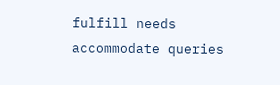fulfill needs accommodate queries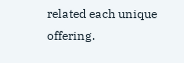related each unique offering.